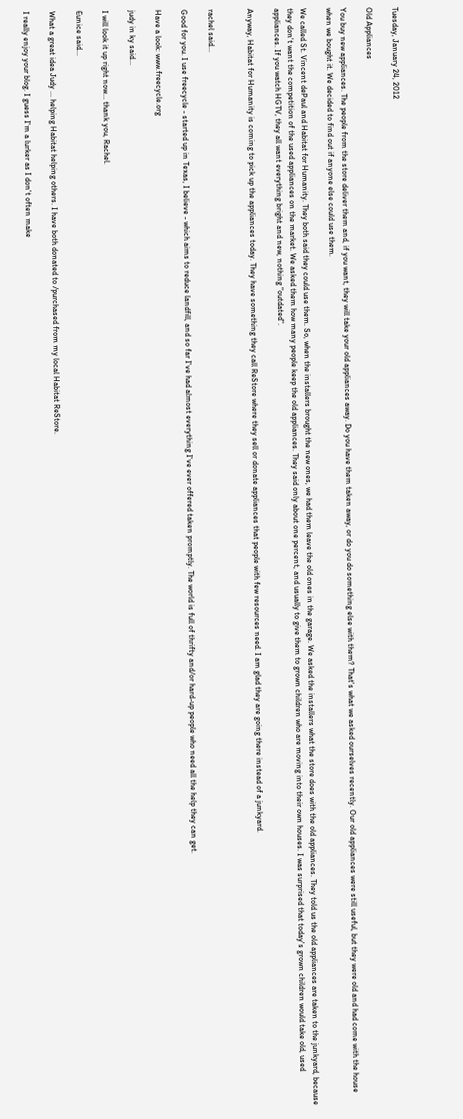Tuesday, January 24, 2012

Old Appliances

You buy new appliances. The people from the store deliver them and, if you want, they will take your old appliances away. Do you have them taken away, or do you do something else with them? That's what we asked ourselves recently. Our old appliances were still useful, but they were old and had come with the house when we bought it. We decided to find out if anyone else could use them.

We called St. Vincent dePaul and Habitat for Humanity. They both said they could use them. So, when the installers brought the new ones, we had them leave the old ones in the garage. We asked the installers what the store does with the old appliances. They told us the old appliances are taken to the junkyard, because they don't want the competition of the used appliances on the market. We asked them how many people keep the old appliances. They said only about one percent, and usually to give them to grown children who are moving into their own houses. I was surprised that today's grown children would take old, used appliances. If you watch HGTV, they all want everything bright and new, nothing "outdated".

Anyway, Habitat for Humanity is coming to pick up the appliances today. They have something they call ReStore where they sell or donate appliances that people with few resources need. I am glad they are going there instead of a junkyard.


rachel said...

Good for you. I use freecycle - started up in Texas, I believe - which aims to reduce landfill, and so far I've had almost everything I've ever offered taken promptly. The world is full of thrifty and/or hard-up people who need all the help they can get.

Have a look: www.freecycle.org

judy in ky said...

I will look it up right now... thank you, Rachel.

Eunice said...

What a great idea Judy ... helping Habitat helping others. I have both donated to /purchased from my local Habitat ReStore.

I really enjoy your blog. I guess I'm a lurker as I don't often make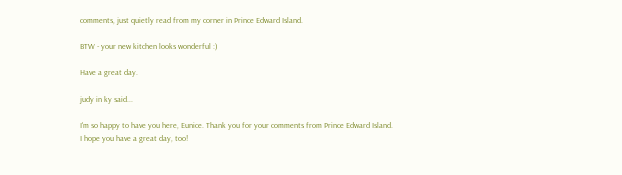comments, just quietly read from my corner in Prince Edward Island.

BTW - your new kitchen looks wonderful :)

Have a great day.

judy in ky said...

I'm so happy to have you here, Eunice. Thank you for your comments from Prince Edward Island.
I hope you have a great day, too!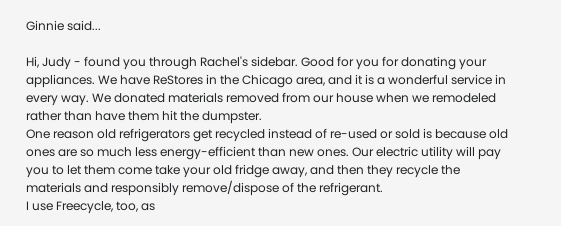Ginnie said...

Hi, Judy - found you through Rachel's sidebar. Good for you for donating your appliances. We have ReStores in the Chicago area, and it is a wonderful service in every way. We donated materials removed from our house when we remodeled rather than have them hit the dumpster.
One reason old refrigerators get recycled instead of re-used or sold is because old ones are so much less energy-efficient than new ones. Our electric utility will pay you to let them come take your old fridge away, and then they recycle the materials and responsibly remove/dispose of the refrigerant.
I use Freecycle, too, as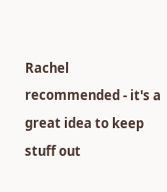Rachel recommended - it's a great idea to keep stuff out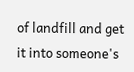of landfill and get it into someone's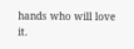hands who will love it.